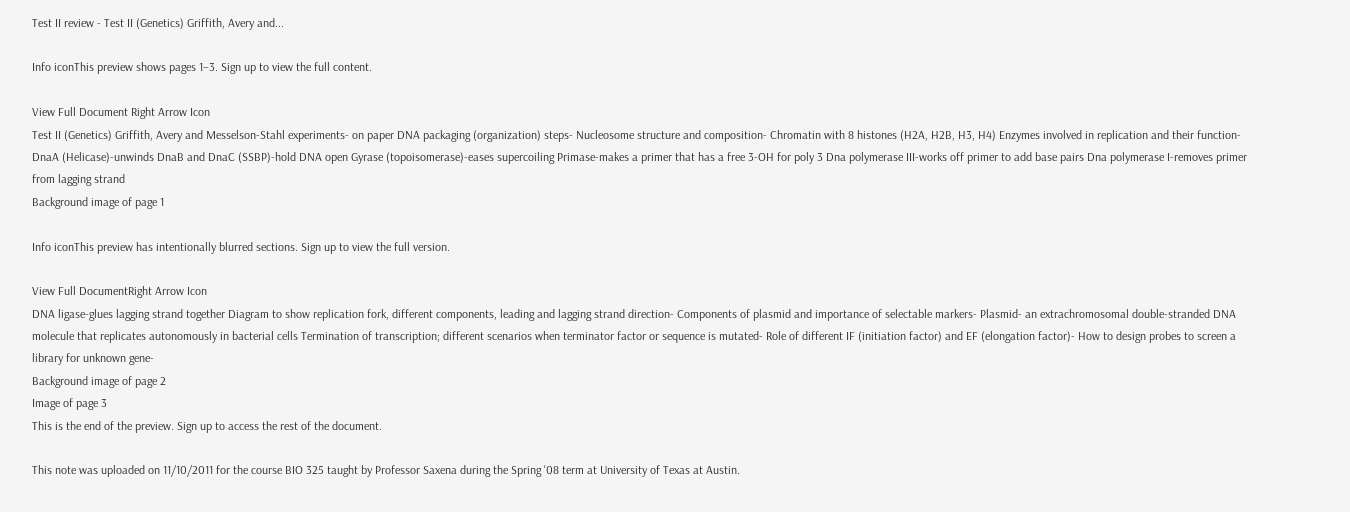Test II review - Test II (Genetics) Griffith, Avery and...

Info iconThis preview shows pages 1–3. Sign up to view the full content.

View Full Document Right Arrow Icon
Test II (Genetics) Griffith, Avery and Messelson-Stahl experiments- on paper DNA packaging (organization) steps- Nucleosome structure and composition- Chromatin with 8 histones (H2A, H2B, H3, H4) Enzymes involved in replication and their function- DnaA (Helicase)-unwinds DnaB and DnaC (SSBP)-hold DNA open Gyrase (topoisomerase)-eases supercoiling Primase-makes a primer that has a free 3-OH for poly 3 Dna polymerase III-works off primer to add base pairs Dna polymerase I-removes primer from lagging strand
Background image of page 1

Info iconThis preview has intentionally blurred sections. Sign up to view the full version.

View Full DocumentRight Arrow Icon
DNA ligase-glues lagging strand together Diagram to show replication fork, different components, leading and lagging strand direction- Components of plasmid and importance of selectable markers- Plasmid- an extrachromosomal double-stranded DNA molecule that replicates autonomously in bacterial cells Termination of transcription; different scenarios when terminator factor or sequence is mutated- Role of different IF (initiation factor) and EF (elongation factor)- How to design probes to screen a library for unknown gene-
Background image of page 2
Image of page 3
This is the end of the preview. Sign up to access the rest of the document.

This note was uploaded on 11/10/2011 for the course BIO 325 taught by Professor Saxena during the Spring '08 term at University of Texas at Austin.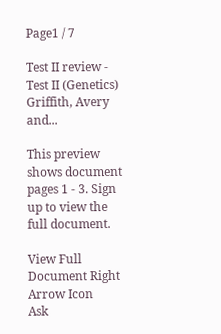Page1 / 7

Test II review - Test II (Genetics) Griffith, Avery and...

This preview shows document pages 1 - 3. Sign up to view the full document.

View Full Document Right Arrow Icon
Ask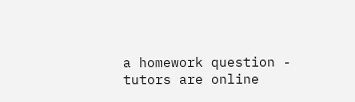a homework question - tutors are online